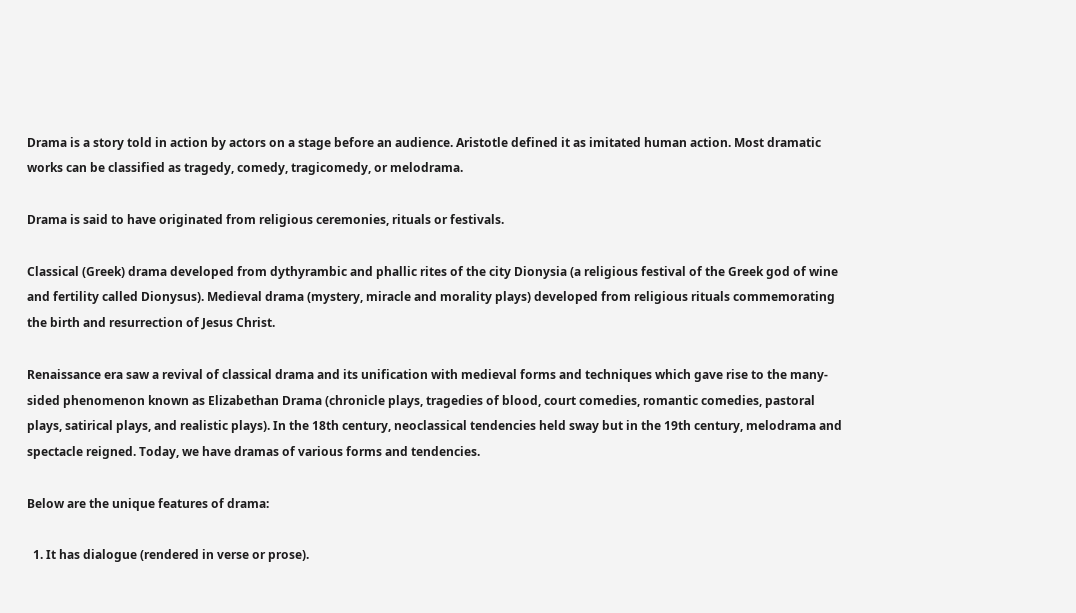Drama is a story told in action by actors on a stage before an audience. Aristotle defined it as imitated human action. Most dramatic works can be classified as tragedy, comedy, tragicomedy, or melodrama.

Drama is said to have originated from religious ceremonies, rituals or festivals.

Classical (Greek) drama developed from dythyrambic and phallic rites of the city Dionysia (a religious festival of the Greek god of wine and fertility called Dionysus). Medieval drama (mystery, miracle and morality plays) developed from religious rituals commemorating the birth and resurrection of Jesus Christ.

Renaissance era saw a revival of classical drama and its unification with medieval forms and techniques which gave rise to the many-sided phenomenon known as Elizabethan Drama (chronicle plays, tragedies of blood, court comedies, romantic comedies, pastoral plays, satirical plays, and realistic plays). In the 18th century, neoclassical tendencies held sway but in the 19th century, melodrama and spectacle reigned. Today, we have dramas of various forms and tendencies.

Below are the unique features of drama:

  1. It has dialogue (rendered in verse or prose).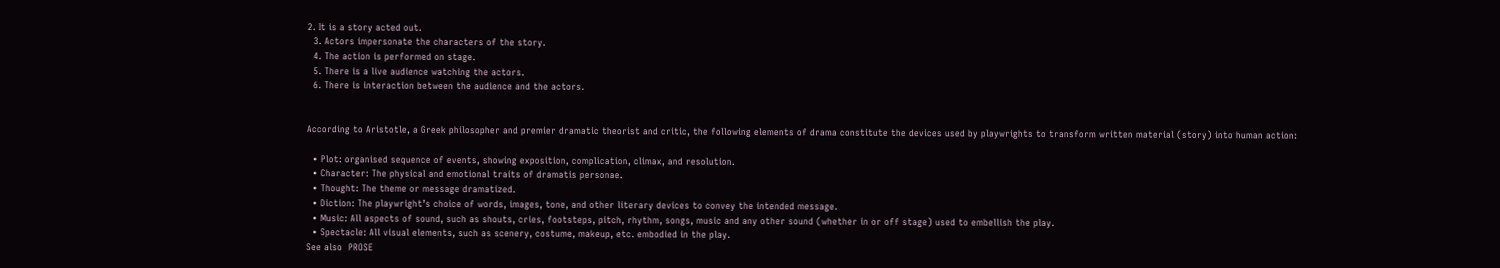2. It is a story acted out.
  3. Actors impersonate the characters of the story.
  4. The action is performed on stage.
  5. There is a live audience watching the actors.
  6. There is interaction between the audience and the actors.


According to Aristotle, a Greek philosopher and premier dramatic theorist and critic, the following elements of drama constitute the devices used by playwrights to transform written material (story) into human action:

  • Plot: organised sequence of events, showing exposition, complication, climax, and resolution.
  • Character: The physical and emotional traits of dramatis personae.
  • Thought: The theme or message dramatized.
  • Diction: The playwright’s choice of words, images, tone, and other literary devices to convey the intended message.
  • Music: All aspects of sound, such as shouts, cries, footsteps, pitch, rhythm, songs, music and any other sound (whether in or off stage) used to embellish the play.
  • Spectacle: All visual elements, such as scenery, costume, makeup, etc. embodied in the play.
See also  PROSE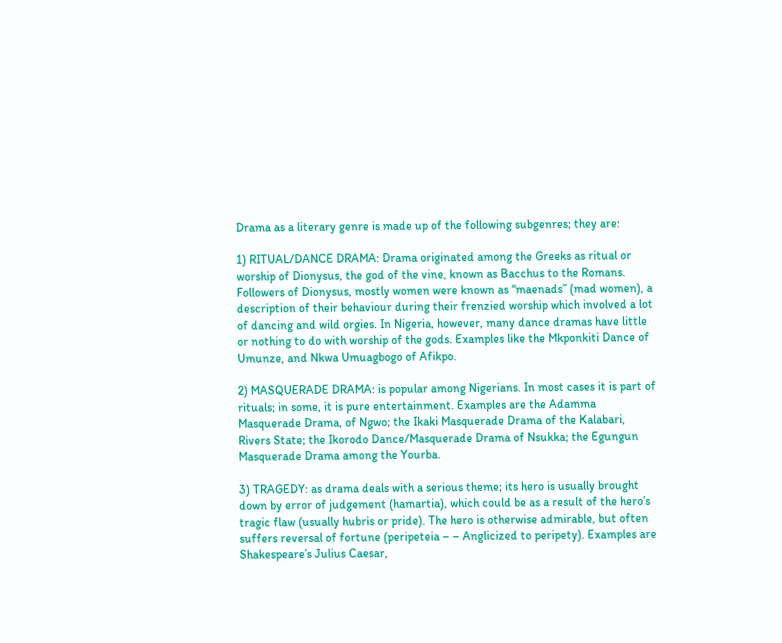Drama as a literary genre is made up of the following subgenres; they are:

1) RITUAL/DANCE DRAMA: Drama originated among the Greeks as ritual or worship of Dionysus, the god of the vine, known as Bacchus to the Romans. Followers of Dionysus, mostly women were known as “maenads” (mad women), a description of their behaviour during their frenzied worship which involved a lot of dancing and wild orgies. In Nigeria, however, many dance dramas have little or nothing to do with worship of the gods. Examples like the Mkponkiti Dance of Umunze, and Nkwa Umuagbogo of Afikpo.

2) MASQUERADE DRAMA: is popular among Nigerians. In most cases it is part of rituals; in some, it is pure entertainment. Examples are the Adamma Masquerade Drama, of Ngwo; the Ikaki Masquerade Drama of the Kalabari, Rivers State; the Ikorodo Dance/Masquerade Drama of Nsukka; the Egungun Masquerade Drama among the Yourba.

3) TRAGEDY: as drama deals with a serious theme; its hero is usually brought down by error of judgement (hamartia), which could be as a result of the hero’s tragic flaw (usually hubris or pride). The hero is otherwise admirable, but often suffers reversal of fortune (peripeteia – – Anglicized to peripety). Examples are Shakespeare’s Julius Caesar,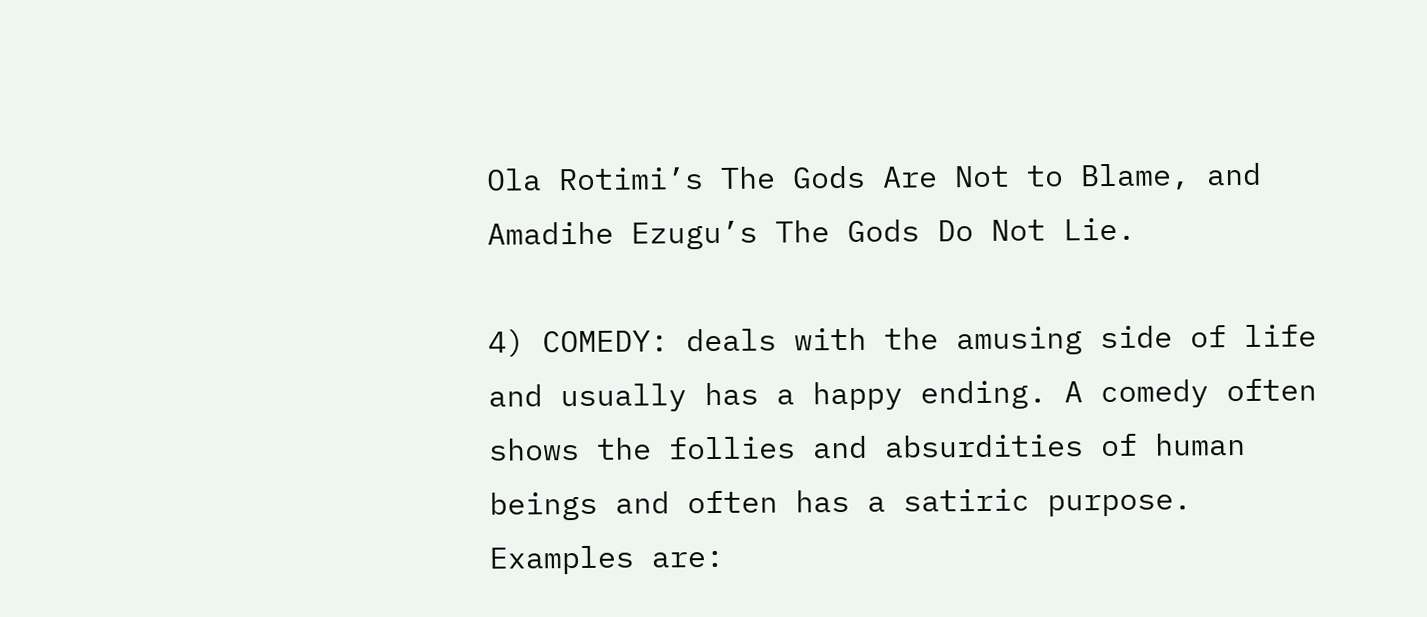Ola Rotimi’s The Gods Are Not to Blame, and Amadihe Ezugu’s The Gods Do Not Lie.

4) COMEDY: deals with the amusing side of life and usually has a happy ending. A comedy often shows the follies and absurdities of human beings and often has a satiric purpose. Examples are: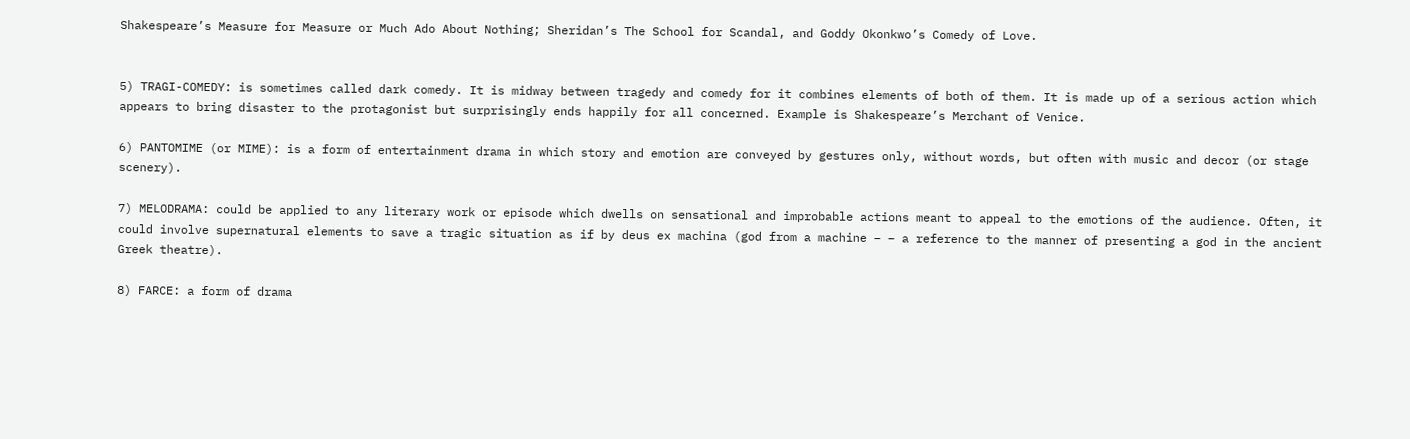Shakespeare’s Measure for Measure or Much Ado About Nothing; Sheridan’s The School for Scandal, and Goddy Okonkwo’s Comedy of Love.


5) TRAGI-COMEDY: is sometimes called dark comedy. It is midway between tragedy and comedy for it combines elements of both of them. It is made up of a serious action which appears to bring disaster to the protagonist but surprisingly ends happily for all concerned. Example is Shakespeare’s Merchant of Venice.

6) PANTOMIME (or MIME): is a form of entertainment drama in which story and emotion are conveyed by gestures only, without words, but often with music and decor (or stage scenery).

7) MELODRAMA: could be applied to any literary work or episode which dwells on sensational and improbable actions meant to appeal to the emotions of the audience. Often, it could involve supernatural elements to save a tragic situation as if by deus ex machina (god from a machine – – a reference to the manner of presenting a god in the ancient Greek theatre).

8) FARCE: a form of drama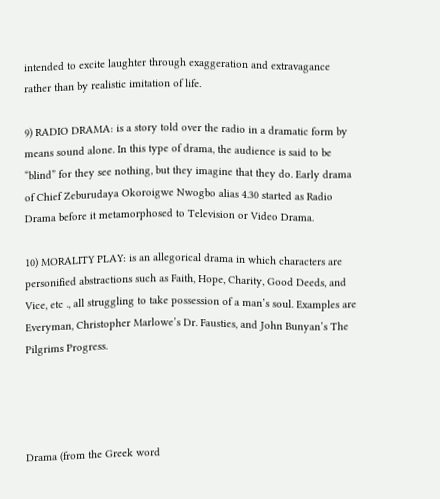intended to excite laughter through exaggeration and extravagance rather than by realistic imitation of life.

9) RADIO DRAMA: is a story told over the radio in a dramatic form by means sound alone. In this type of drama, the audience is said to be “blind” for they see nothing, but they imagine that they do. Early drama of Chief Zeburudaya Okoroigwe Nwogbo alias 4.30 started as Radio Drama before it metamorphosed to Television or Video Drama.

10) MORALITY PLAY: is an allegorical drama in which characters are personified abstractions such as Faith, Hope, Charity, Good Deeds, and Vice, etc ., all struggling to take possession of a man’s soul. Examples are Everyman, Christopher Marlowe’s Dr. Fausties, and John Bunyan’s The Pilgrims Progress.




Drama (from the Greek word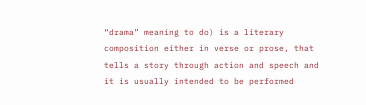“drama” meaning to do) is a literary composition either in verse or prose, that tells a story through action and speech and it is usually intended to be performed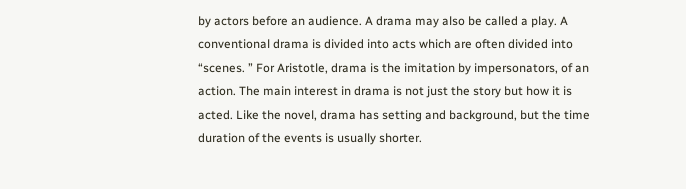by actors before an audience. A drama may also be called a play. A conventional drama is divided into acts which are often divided into “scenes. ” For Aristotle, drama is the imitation by impersonators, of an action. The main interest in drama is not just the story but how it is acted. Like the novel, drama has setting and background, but the time duration of the events is usually shorter.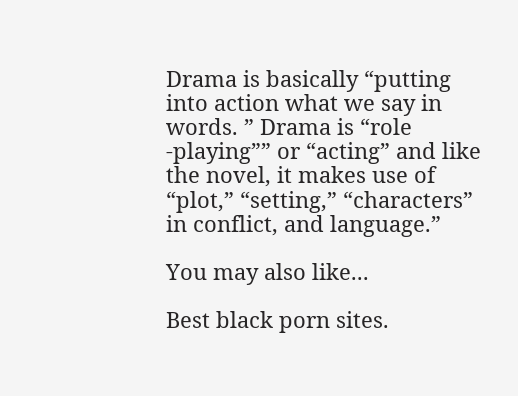Drama is basically “putting into action what we say in words. ” Drama is “role -playing”” or “acting” and like the novel, it makes use of “plot,” “setting,” “characters” in conflict, and language.”

You may also like...

Best black porn sites.